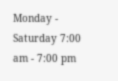Monday - Saturday 7:00 am - 7:00 pm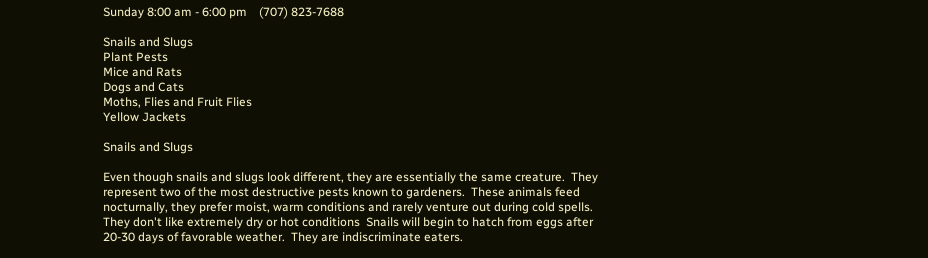Sunday 8:00 am - 6:00 pm    (707) 823-7688

Snails and Slugs
Plant Pests
Mice and Rats
Dogs and Cats
Moths, Flies and Fruit Flies
Yellow Jackets

Snails and Slugs

Even though snails and slugs look different, they are essentially the same creature.  They represent two of the most destructive pests known to gardeners.  These animals feed nocturnally, they prefer moist, warm conditions and rarely venture out during cold spells.  They don't like extremely dry or hot conditions  Snails will begin to hatch from eggs after 20-30 days of favorable weather.  They are indiscriminate eaters.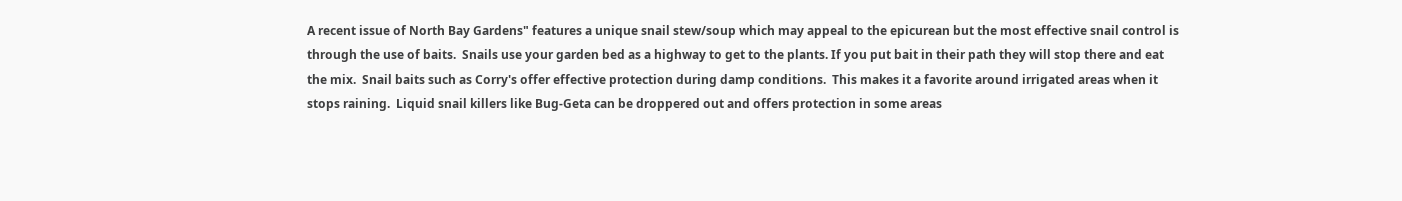A recent issue of North Bay Gardens" features a unique snail stew/soup which may appeal to the epicurean but the most effective snail control is through the use of baits.  Snails use your garden bed as a highway to get to the plants. If you put bait in their path they will stop there and eat the mix.  Snail baits such as Corry's offer effective protection during damp conditions.  This makes it a favorite around irrigated areas when it stops raining.  Liquid snail killers like Bug-Geta can be droppered out and offers protection in some areas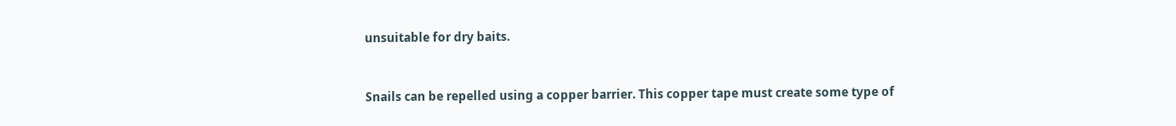unsuitable for dry baits.


Snails can be repelled using a copper barrier. This copper tape must create some type of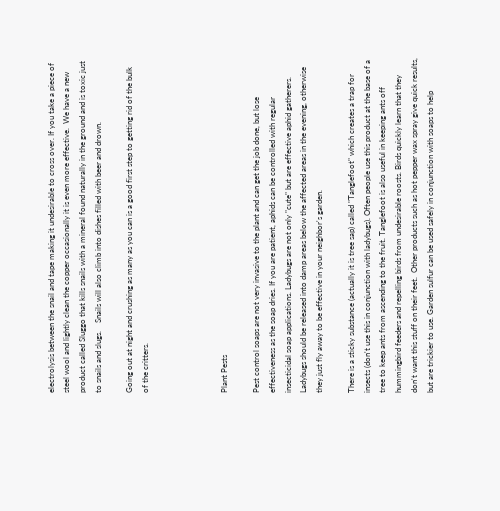electrolysis between the snail and tape making it undesirable to cross over. If you take a piece of steel wool and lightly clean the copper occasionally it is even more effective.  We have a new product called Sluggo that kills snails with a mineral found naturally in the ground and is toxic just to snails and slugs.    Snails will also climb into dishes filled with beer and drown.

Going out at night and crushing as many as you can is a good first step to getting rid of the bulk of the critters.




Plant Pests

Pest control soaps are not very invasive to the plant and can get the job done, but lose effectiveness as the soap dries. If you are patient, aphids can be controlled with regular insecticidal soap applications. Ladybugs are not only "cute" but are effective aphid gatherers. Ladybugs should be released into damp areas below the affected areas in the evening, otherwise they just fly away to be effective in your neighbor's garden.

There is a sticky substance (actually it is tree sap) called "Tanglefoot" which creates a trap for insects (don't use this in conjunction with ladybugs). Often people use this product at the base of a tree to keep ants from ascending to the fruit. Tanglefoot is also useful in keeping ants off hummingbird feeders and repelling birds from undesirable roosts. Birds quickly learn that they don't want this stuff on their feet.  Other products such as hot pepper wax spray give quick results, but are trickier to use. Garden sulfur can be used safely in conjunction with soaps to help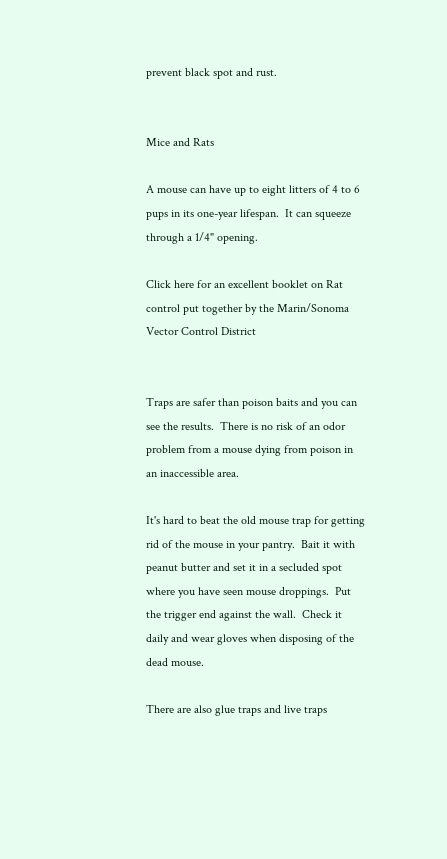prevent black spot and rust.


Mice and Rats

A mouse can have up to eight litters of 4 to 6 pups in its one-year lifespan.  It can squeeze through a 1/4" opening.

Click here for an excellent booklet on Rat control put together by the Marin/Sonoma Vector Control District


Traps are safer than poison baits and you can see the results.  There is no risk of an odor problem from a mouse dying from poison in an inaccessible area.

It's hard to beat the old mouse trap for getting rid of the mouse in your pantry.  Bait it with peanut butter and set it in a secluded spot where you have seen mouse droppings.  Put the trigger end against the wall.  Check it daily and wear gloves when disposing of the dead mouse.

There are also glue traps and live traps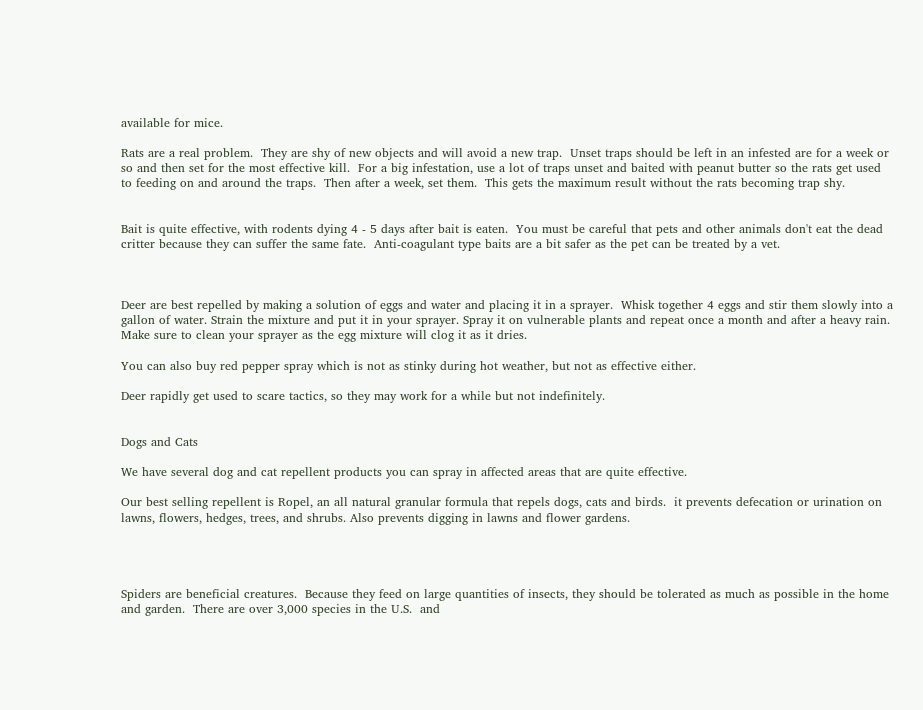available for mice.

Rats are a real problem.  They are shy of new objects and will avoid a new trap.  Unset traps should be left in an infested are for a week or so and then set for the most effective kill.  For a big infestation, use a lot of traps unset and baited with peanut butter so the rats get used to feeding on and around the traps.  Then after a week, set them.  This gets the maximum result without the rats becoming trap shy.


Bait is quite effective, with rodents dying 4 - 5 days after bait is eaten.  You must be careful that pets and other animals don't eat the dead critter because they can suffer the same fate.  Anti-coagulant type baits are a bit safer as the pet can be treated by a vet.



Deer are best repelled by making a solution of eggs and water and placing it in a sprayer.  Whisk together 4 eggs and stir them slowly into a gallon of water. Strain the mixture and put it in your sprayer. Spray it on vulnerable plants and repeat once a month and after a heavy rain.  Make sure to clean your sprayer as the egg mixture will clog it as it dries.

You can also buy red pepper spray which is not as stinky during hot weather, but not as effective either.

Deer rapidly get used to scare tactics, so they may work for a while but not indefinitely.


Dogs and Cats

We have several dog and cat repellent products you can spray in affected areas that are quite effective.

Our best selling repellent is Ropel, an all natural granular formula that repels dogs, cats and birds.  it prevents defecation or urination on lawns, flowers, hedges, trees, and shrubs. Also prevents digging in lawns and flower gardens.




Spiders are beneficial creatures.  Because they feed on large quantities of insects, they should be tolerated as much as possible in the home and garden.  There are over 3,000 species in the U.S.  and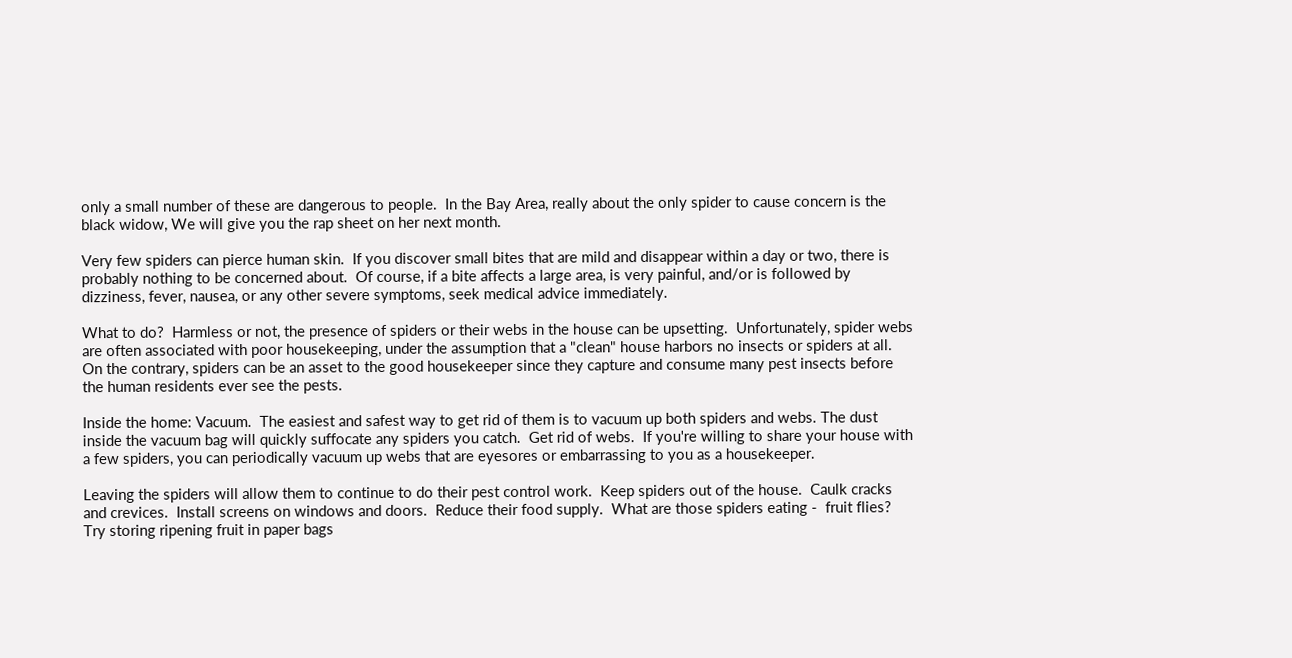only a small number of these are dangerous to people.  In the Bay Area, really about the only spider to cause concern is the black widow, We will give you the rap sheet on her next month.

Very few spiders can pierce human skin.  If you discover small bites that are mild and disappear within a day or two, there is probably nothing to be concerned about.  Of course, if a bite affects a large area, is very painful, and/or is followed by dizziness, fever, nausea, or any other severe symptoms, seek medical advice immediately.

What to do?  Harmless or not, the presence of spiders or their webs in the house can be upsetting.  Unfortunately, spider webs are often associated with poor housekeeping, under the assumption that a "clean" house harbors no insects or spiders at all.  On the contrary, spiders can be an asset to the good housekeeper since they capture and consume many pest insects before the human residents ever see the pests.

Inside the home: Vacuum.  The easiest and safest way to get rid of them is to vacuum up both spiders and webs. The dust inside the vacuum bag will quickly suffocate any spiders you catch.  Get rid of webs.  If you're willing to share your house with a few spiders, you can periodically vacuum up webs that are eyesores or embarrassing to you as a housekeeper.

Leaving the spiders will allow them to continue to do their pest control work.  Keep spiders out of the house.  Caulk cracks and crevices.  Install screens on windows and doors.  Reduce their food supply.  What are those spiders eating -  fruit flies?  Try storing ripening fruit in paper bags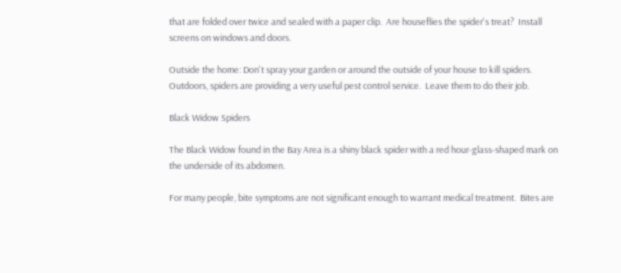that are folded over twice and sealed with a paper clip.  Are houseflies the spider's treat?  Install screens on windows and doors.

Outside the home: Don't spray your garden or around the outside of your house to kill spiders.  Outdoors, spiders are providing a very useful pest control service.  Leave them to do their job.

Black Widow Spiders

The Black Widow found in the Bay Area is a shiny black spider with a red hour-glass-shaped mark on the underside of its abdomen.

For many people, bite symptoms are not significant enough to warrant medical treatment.  Bites are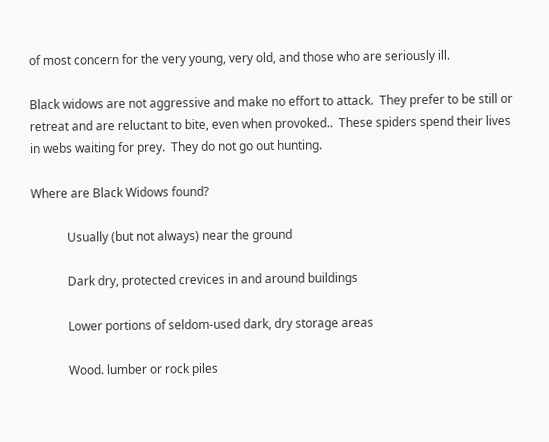of most concern for the very young, very old, and those who are seriously ill.

Black widows are not aggressive and make no effort to attack.  They prefer to be still or retreat and are reluctant to bite, even when provoked..  These spiders spend their lives in webs waiting for prey.  They do not go out hunting.

Where are Black Widows found?

            Usually (but not always) near the ground

            Dark dry, protected crevices in and around buildings

            Lower portions of seldom-used dark, dry storage areas

            Wood. lumber or rock piles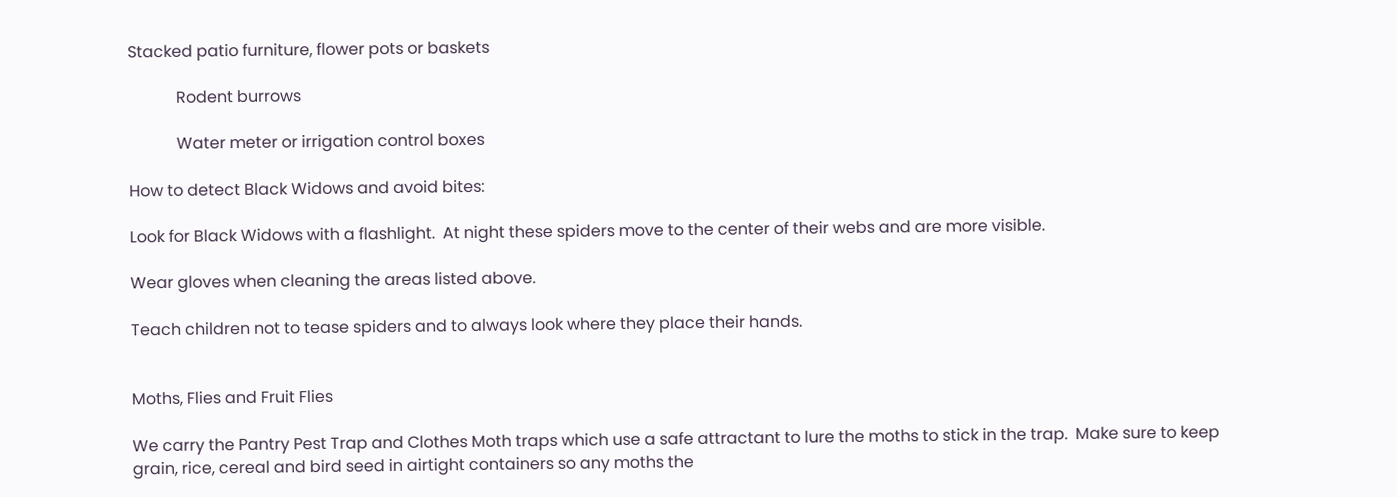Stacked patio furniture, flower pots or baskets

            Rodent burrows

            Water meter or irrigation control boxes

How to detect Black Widows and avoid bites:

Look for Black Widows with a flashlight.  At night these spiders move to the center of their webs and are more visible.

Wear gloves when cleaning the areas listed above.

Teach children not to tease spiders and to always look where they place their hands.


Moths, Flies and Fruit Flies

We carry the Pantry Pest Trap and Clothes Moth traps which use a safe attractant to lure the moths to stick in the trap.  Make sure to keep grain, rice, cereal and bird seed in airtight containers so any moths the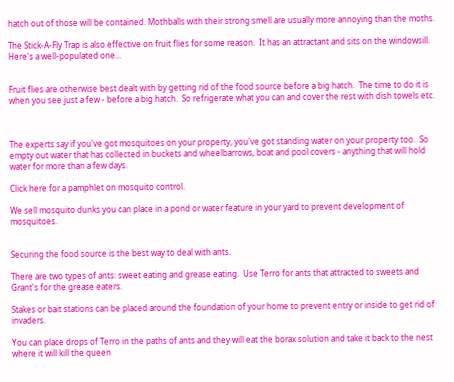hatch out of those will be contained. Mothballs with their strong smell are usually more annoying than the moths.

The Stick-A-Fly Trap is also effective on fruit flies for some reason.  It has an attractant and sits on the windowsill.  Here's a well-populated one...


Fruit flies are otherwise best dealt with by getting rid of the food source before a big hatch.  The time to do it is when you see just a few - before a big hatch.  So refrigerate what you can and cover the rest with dish towels etc.



The experts say if you've got mosquitoes on your property, you've got standing water on your property too.  So empty out water that has collected in buckets and wheelbarrows, boat and pool covers - anything that will hold water for more than a few days.

Click here for a pamphlet on mosquito control.

We sell mosquito dunks you can place in a pond or water feature in your yard to prevent development of mosquitoes.


Securing the food source is the best way to deal with ants.

There are two types of ants: sweet eating and grease eating.  Use Terro for ants that attracted to sweets and Grant's for the grease eaters.

Stakes or bait stations can be placed around the foundation of your home to prevent entry or inside to get rid of invaders.

You can place drops of Terro in the paths of ants and they will eat the borax solution and take it back to the nest where it will kill the queen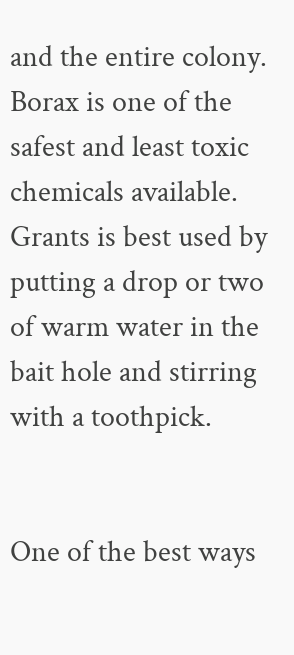and the entire colony.  Borax is one of the safest and least toxic chemicals available.  Grants is best used by putting a drop or two of warm water in the bait hole and stirring with a toothpick.


One of the best ways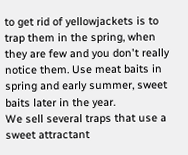to get rid of yellowjackets is to trap them in the spring, when they are few and you don't really notice them. Use meat baits in spring and early summer, sweet baits later in the year.
We sell several traps that use a sweet attractant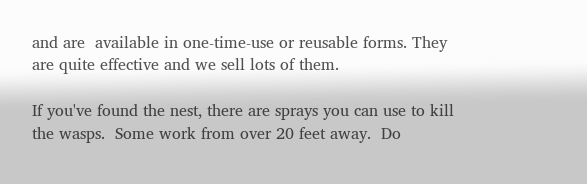and are  available in one-time-use or reusable forms. They are quite effective and we sell lots of them.

If you've found the nest, there are sprays you can use to kill the wasps.  Some work from over 20 feet away.  Do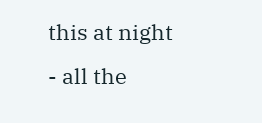this at night - all the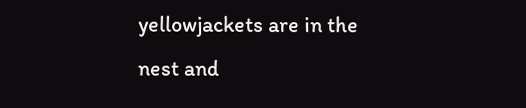yellowjackets are in the nest and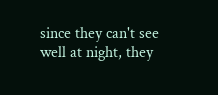since they can't see well at night, they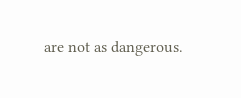are not as dangerous.